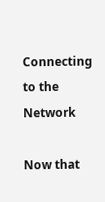Connecting to the Network

Now that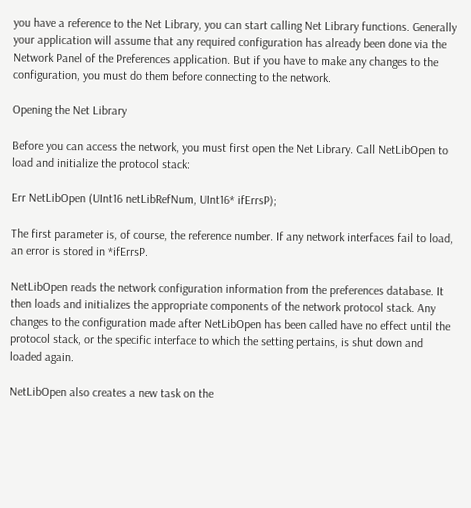you have a reference to the Net Library, you can start calling Net Library functions. Generally your application will assume that any required configuration has already been done via the Network Panel of the Preferences application. But if you have to make any changes to the configuration, you must do them before connecting to the network.

Opening the Net Library

Before you can access the network, you must first open the Net Library. Call NetLibOpen to load and initialize the protocol stack:

Err NetLibOpen (UInt16 netLibRefNum, UInt16* ifErrsP);

The first parameter is, of course, the reference number. If any network interfaces fail to load, an error is stored in *ifErrsP.

NetLibOpen reads the network configuration information from the preferences database. It then loads and initializes the appropriate components of the network protocol stack. Any changes to the configuration made after NetLibOpen has been called have no effect until the protocol stack, or the specific interface to which the setting pertains, is shut down and loaded again.

NetLibOpen also creates a new task on the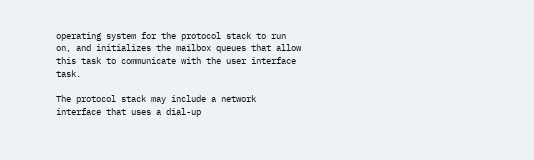operating system for the protocol stack to run on, and initializes the mailbox queues that allow this task to communicate with the user interface task.

The protocol stack may include a network interface that uses a dial-up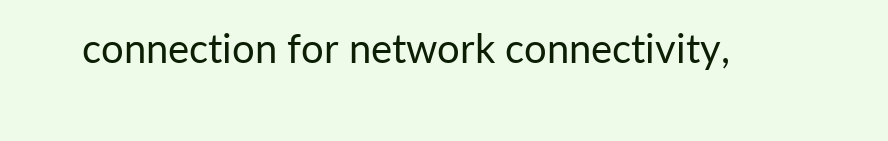connection for network connectivity,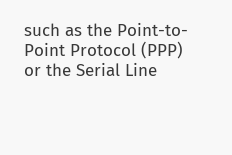such as the Point-to-Point Protocol (PPP) or the Serial Line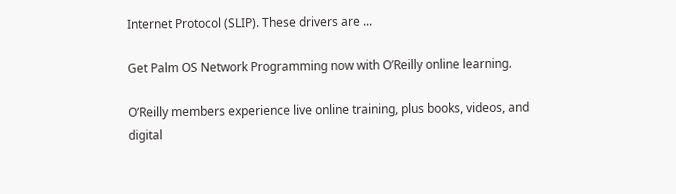Internet Protocol (SLIP). These drivers are ...

Get Palm OS Network Programming now with O’Reilly online learning.

O’Reilly members experience live online training, plus books, videos, and digital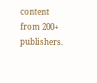content from 200+ publishers.